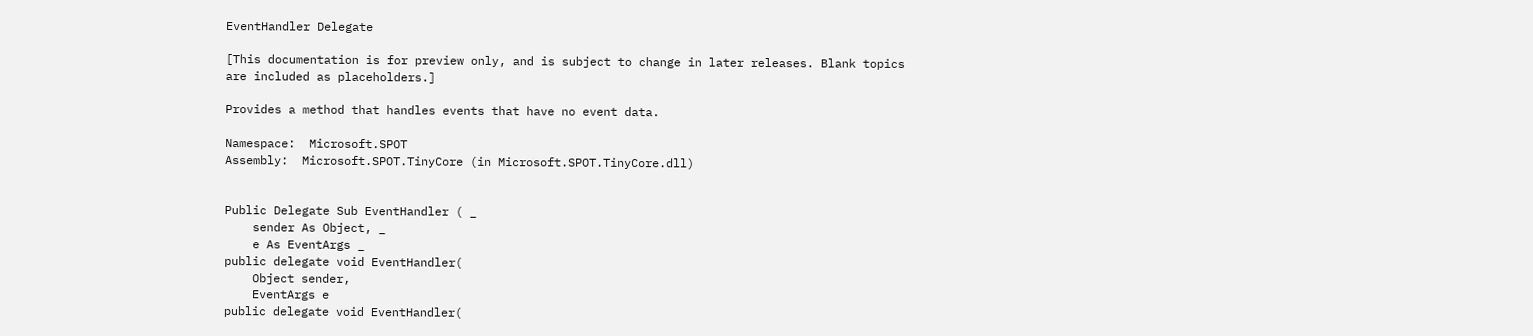EventHandler Delegate

[This documentation is for preview only, and is subject to change in later releases. Blank topics are included as placeholders.]

Provides a method that handles events that have no event data.

Namespace:  Microsoft.SPOT
Assembly:  Microsoft.SPOT.TinyCore (in Microsoft.SPOT.TinyCore.dll)


Public Delegate Sub EventHandler ( _
    sender As Object, _
    e As EventArgs _
public delegate void EventHandler(
    Object sender,
    EventArgs e
public delegate void EventHandler(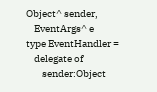Object^ sender,
    EventArgs^ e
type EventHandler =
    delegate of
        sender:Object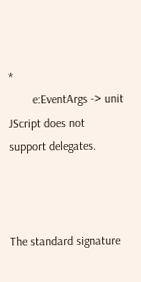*
        e:EventArgs -> unit
JScript does not support delegates.



The standard signature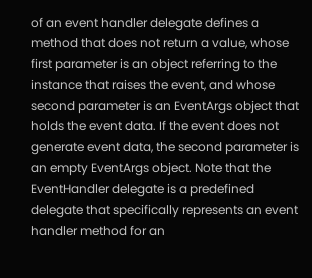of an event handler delegate defines a method that does not return a value, whose first parameter is an object referring to the instance that raises the event, and whose second parameter is an EventArgs object that holds the event data. If the event does not generate event data, the second parameter is an empty EventArgs object. Note that the EventHandler delegate is a predefined delegate that specifically represents an event handler method for an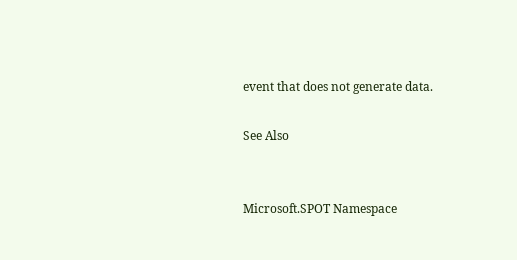event that does not generate data.

See Also


Microsoft.SPOT Namespace